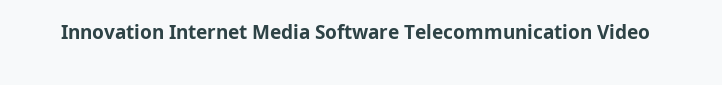Innovation Internet Media Software Telecommunication Video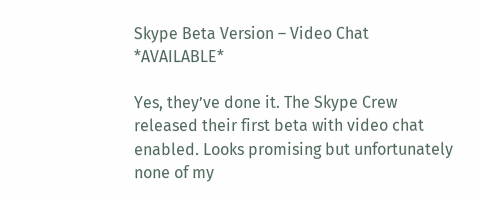Skype Beta Version – Video Chat *AVAILABLE*

Yes, they’ve done it. The Skype Crew released their first beta with video chat enabled. Looks promising but unfortunately none of my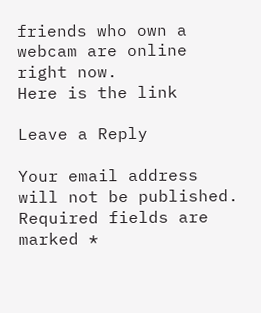friends who own a webcam are online right now.
Here is the link

Leave a Reply

Your email address will not be published. Required fields are marked *